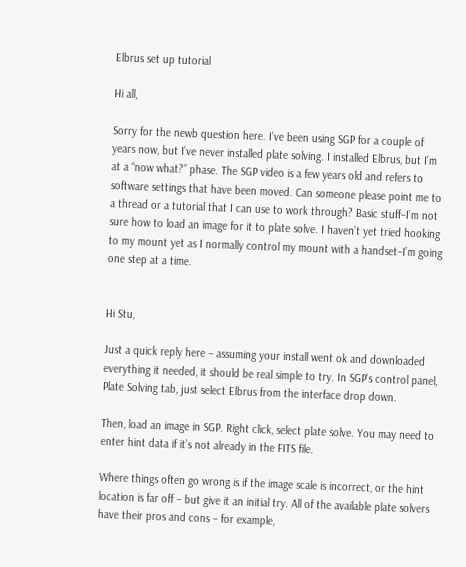Elbrus set up tutorial

Hi all,

Sorry for the newb question here. I’ve been using SGP for a couple of years now, but I’ve never installed plate solving. I installed Elbrus, but I’m at a “now what?” phase. The SGP video is a few years old and refers to software settings that have been moved. Can someone please point me to a thread or a tutorial that I can use to work through? Basic stuff–I’m not sure how to load an image for it to plate solve. I haven’t yet tried hooking to my mount yet as I normally control my mount with a handset–I’m going one step at a time.


Hi Stu,

Just a quick reply here – assuming your install went ok and downloaded everything it needed, it should be real simple to try. In SGP’s control panel, Plate Solving tab, just select Elbrus from the interface drop down.

Then, load an image in SGP. Right click, select plate solve. You may need to enter hint data if it’s not already in the FITS file.

Where things often go wrong is if the image scale is incorrect, or the hint location is far off – but give it an initial try. All of the available plate solvers have their pros and cons – for example,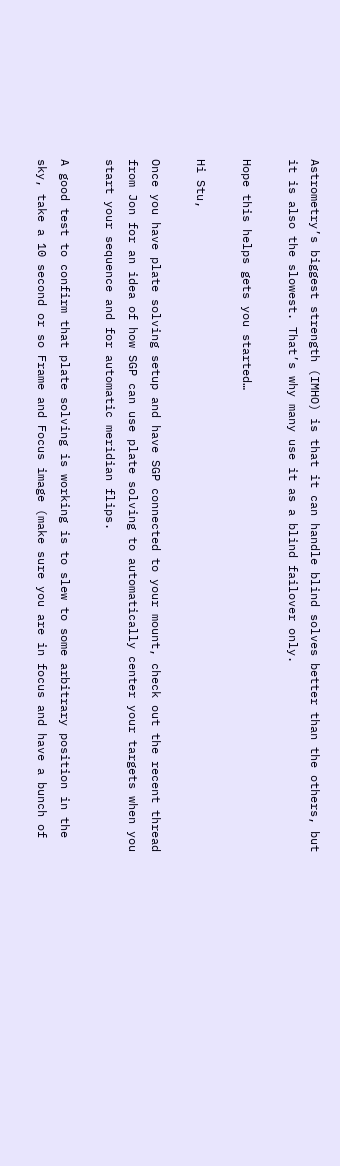Astrometry’s biggest strength (IMHO) is that it can handle blind solves better than the others, but it is also the slowest. That’s why many use it as a blind failover only.

Hope this helps gets you started…

Hi Stu,

Once you have plate solving setup and have SGP connected to your mount, check out the recent thread from Jon for an idea of how SGP can use plate solving to automatically center your targets when you start your sequence and for automatic meridian flips.

A good test to confirm that plate solving is working is to slew to some arbitrary position in the sky, take a 10 second or so Frame and Focus image (make sure you are in focus and have a bunch of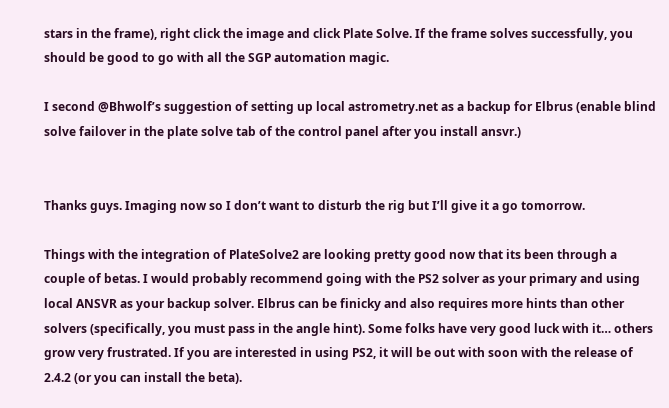stars in the frame), right click the image and click Plate Solve. If the frame solves successfully, you should be good to go with all the SGP automation magic.

I second @Bhwolf’s suggestion of setting up local astrometry.net as a backup for Elbrus (enable blind solve failover in the plate solve tab of the control panel after you install ansvr.)


Thanks guys. Imaging now so I don’t want to disturb the rig but I’ll give it a go tomorrow.

Things with the integration of PlateSolve2 are looking pretty good now that its been through a couple of betas. I would probably recommend going with the PS2 solver as your primary and using local ANSVR as your backup solver. Elbrus can be finicky and also requires more hints than other solvers (specifically, you must pass in the angle hint). Some folks have very good luck with it… others grow very frustrated. If you are interested in using PS2, it will be out with soon with the release of 2.4.2 (or you can install the beta).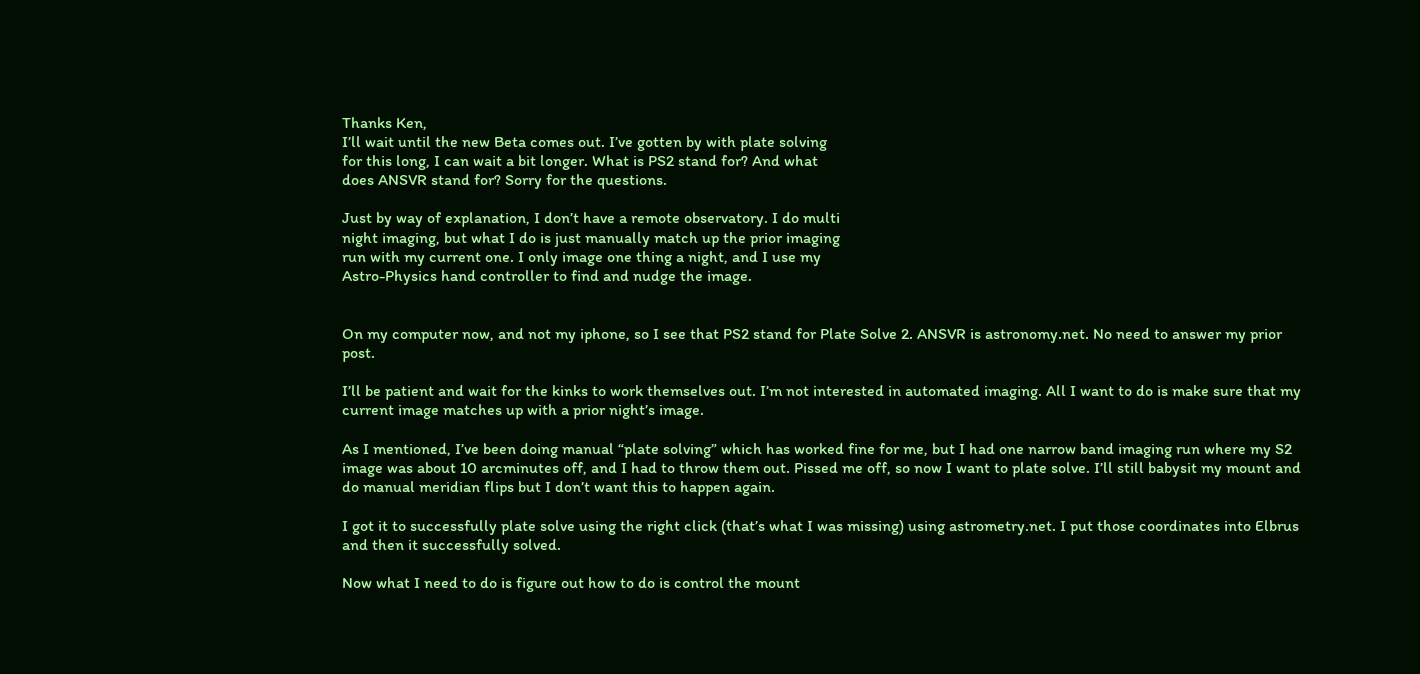Thanks Ken,
I’ll wait until the new Beta comes out. I’ve gotten by with plate solving
for this long, I can wait a bit longer. What is PS2 stand for? And what
does ANSVR stand for? Sorry for the questions.

Just by way of explanation, I don’t have a remote observatory. I do multi
night imaging, but what I do is just manually match up the prior imaging
run with my current one. I only image one thing a night, and I use my
Astro-Physics hand controller to find and nudge the image.


On my computer now, and not my iphone, so I see that PS2 stand for Plate Solve 2. ANSVR is astronomy.net. No need to answer my prior post.

I’ll be patient and wait for the kinks to work themselves out. I’m not interested in automated imaging. All I want to do is make sure that my current image matches up with a prior night’s image.

As I mentioned, I’ve been doing manual “plate solving” which has worked fine for me, but I had one narrow band imaging run where my S2 image was about 10 arcminutes off, and I had to throw them out. Pissed me off, so now I want to plate solve. I’ll still babysit my mount and do manual meridian flips but I don’t want this to happen again.

I got it to successfully plate solve using the right click (that’s what I was missing) using astrometry.net. I put those coordinates into Elbrus and then it successfully solved.

Now what I need to do is figure out how to do is control the mount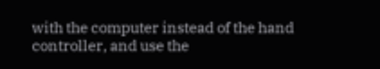with the computer instead of the hand controller, and use the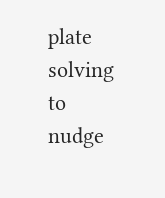plate solving to nudge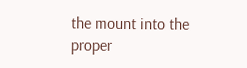the mount into the proper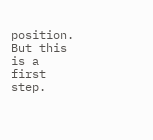position. But this is a first step.